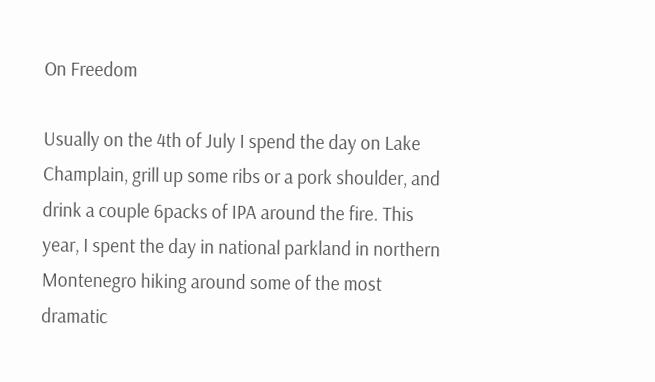On Freedom

Usually on the 4th of July I spend the day on Lake Champlain, grill up some ribs or a pork shoulder, and drink a couple 6packs of IPA around the fire. This year, I spent the day in national parkland in northern Montenegro hiking around some of the most dramatic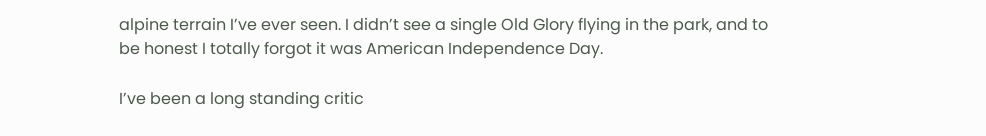alpine terrain I’ve ever seen. I didn’t see a single Old Glory flying in the park, and to be honest I totally forgot it was American Independence Day.

I’ve been a long standing critic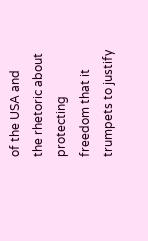of the USA and the rhetoric about protecting freedom that it trumpets to justify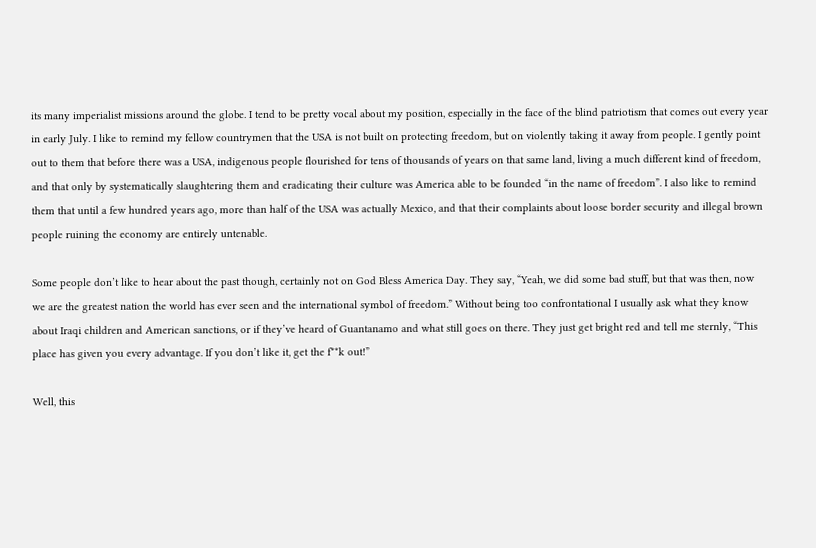its many imperialist missions around the globe. I tend to be pretty vocal about my position, especially in the face of the blind patriotism that comes out every year in early July. I like to remind my fellow countrymen that the USA is not built on protecting freedom, but on violently taking it away from people. I gently point out to them that before there was a USA, indigenous people flourished for tens of thousands of years on that same land, living a much different kind of freedom, and that only by systematically slaughtering them and eradicating their culture was America able to be founded “in the name of freedom”. I also like to remind them that until a few hundred years ago, more than half of the USA was actually Mexico, and that their complaints about loose border security and illegal brown people ruining the economy are entirely untenable.

Some people don’t like to hear about the past though, certainly not on God Bless America Day. They say, “Yeah, we did some bad stuff, but that was then, now we are the greatest nation the world has ever seen and the international symbol of freedom.” Without being too confrontational I usually ask what they know about Iraqi children and American sanctions, or if they’ve heard of Guantanamo and what still goes on there. They just get bright red and tell me sternly, “This place has given you every advantage. If you don’t like it, get the f**k out!”

Well, this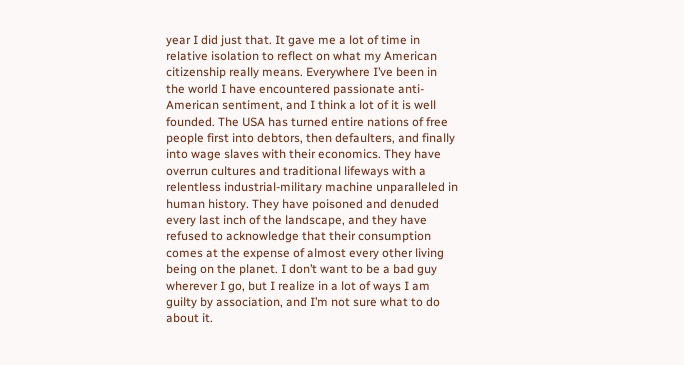year I did just that. It gave me a lot of time in relative isolation to reflect on what my American citizenship really means. Everywhere I’ve been in the world I have encountered passionate anti-American sentiment, and I think a lot of it is well founded. The USA has turned entire nations of free people first into debtors, then defaulters, and finally into wage slaves with their economics. They have overrun cultures and traditional lifeways with a relentless industrial-military machine unparalleled in human history. They have poisoned and denuded every last inch of the landscape, and they have refused to acknowledge that their consumption comes at the expense of almost every other living being on the planet. I don’t want to be a bad guy wherever I go, but I realize in a lot of ways I am guilty by association, and I’m not sure what to do about it.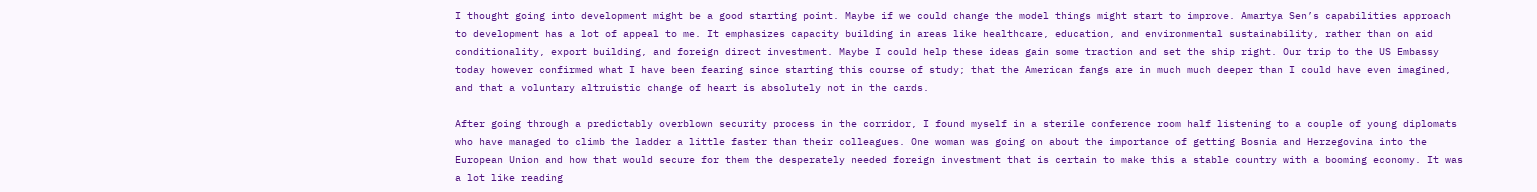I thought going into development might be a good starting point. Maybe if we could change the model things might start to improve. Amartya Sen’s capabilities approach to development has a lot of appeal to me. It emphasizes capacity building in areas like healthcare, education, and environmental sustainability, rather than on aid conditionality, export building, and foreign direct investment. Maybe I could help these ideas gain some traction and set the ship right. Our trip to the US Embassy today however confirmed what I have been fearing since starting this course of study; that the American fangs are in much much deeper than I could have even imagined, and that a voluntary altruistic change of heart is absolutely not in the cards.

After going through a predictably overblown security process in the corridor, I found myself in a sterile conference room half listening to a couple of young diplomats who have managed to climb the ladder a little faster than their colleagues. One woman was going on about the importance of getting Bosnia and Herzegovina into the European Union and how that would secure for them the desperately needed foreign investment that is certain to make this a stable country with a booming economy. It was a lot like reading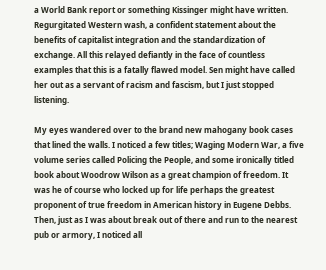a World Bank report or something Kissinger might have written. Regurgitated Western wash, a confident statement about the benefits of capitalist integration and the standardization of exchange. All this relayed defiantly in the face of countless examples that this is a fatally flawed model. Sen might have called her out as a servant of racism and fascism, but I just stopped listening.

My eyes wandered over to the brand new mahogany book cases that lined the walls. I noticed a few titles; Waging Modern War, a five volume series called Policing the People, and some ironically titled book about Woodrow Wilson as a great champion of freedom. It was he of course who locked up for life perhaps the greatest proponent of true freedom in American history in Eugene Debbs. Then, just as I was about break out of there and run to the nearest pub or armory, I noticed all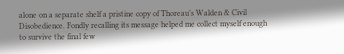alone on a separate shelf a pristine copy of Thoreau’s Walden & Civil Disobedience. Fondly recalling its message helped me collect myself enough to survive the final few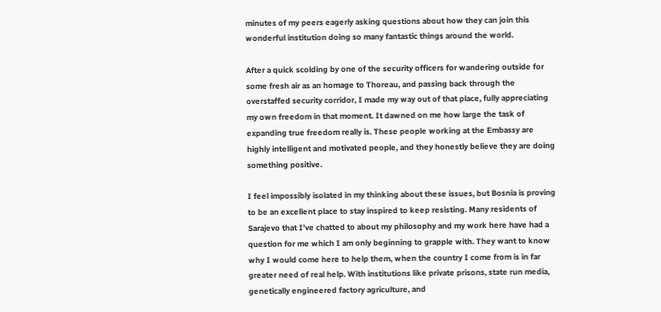minutes of my peers eagerly asking questions about how they can join this wonderful institution doing so many fantastic things around the world.

After a quick scolding by one of the security officers for wandering outside for some fresh air as an homage to Thoreau, and passing back through the overstaffed security corridor, I made my way out of that place, fully appreciating my own freedom in that moment. It dawned on me how large the task of expanding true freedom really is. These people working at the Embassy are highly intelligent and motivated people, and they honestly believe they are doing something positive.

I feel impossibly isolated in my thinking about these issues, but Bosnia is proving to be an excellent place to stay inspired to keep resisting. Many residents of Sarajevo that I’ve chatted to about my philosophy and my work here have had a question for me which I am only beginning to grapple with. They want to know why I would come here to help them, when the country I come from is in far greater need of real help. With institutions like private prisons, state run media, genetically engineered factory agriculture, and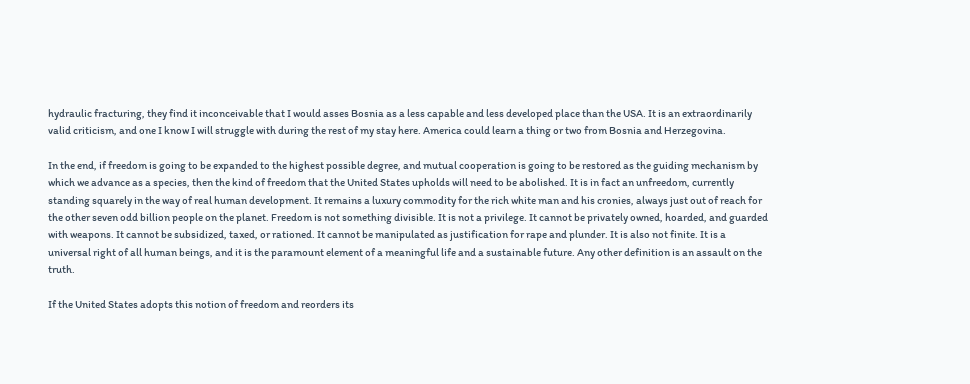hydraulic fracturing, they find it inconceivable that I would asses Bosnia as a less capable and less developed place than the USA. It is an extraordinarily valid criticism, and one I know I will struggle with during the rest of my stay here. America could learn a thing or two from Bosnia and Herzegovina.

In the end, if freedom is going to be expanded to the highest possible degree, and mutual cooperation is going to be restored as the guiding mechanism by which we advance as a species, then the kind of freedom that the United States upholds will need to be abolished. It is in fact an unfreedom, currently standing squarely in the way of real human development. It remains a luxury commodity for the rich white man and his cronies, always just out of reach for the other seven odd billion people on the planet. Freedom is not something divisible. It is not a privilege. It cannot be privately owned, hoarded, and guarded with weapons. It cannot be subsidized, taxed, or rationed. It cannot be manipulated as justification for rape and plunder. It is also not finite. It is a universal right of all human beings, and it is the paramount element of a meaningful life and a sustainable future. Any other definition is an assault on the truth.

If the United States adopts this notion of freedom and reorders its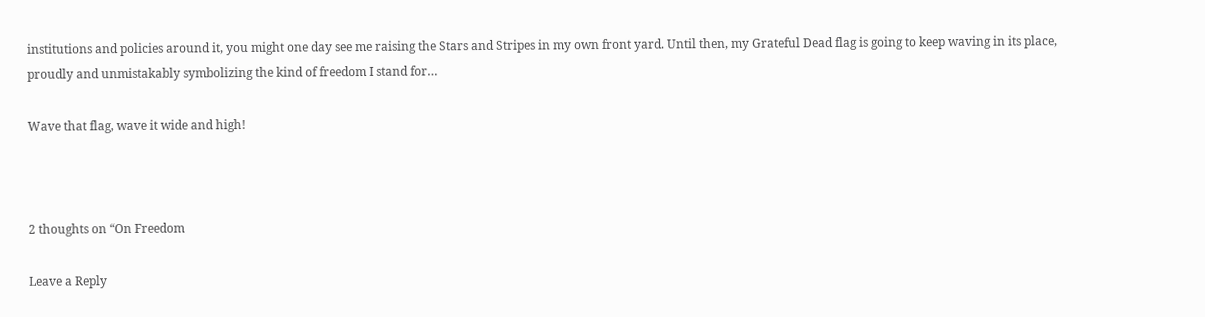institutions and policies around it, you might one day see me raising the Stars and Stripes in my own front yard. Until then, my Grateful Dead flag is going to keep waving in its place, proudly and unmistakably symbolizing the kind of freedom I stand for…

Wave that flag, wave it wide and high!



2 thoughts on “On Freedom

Leave a Reply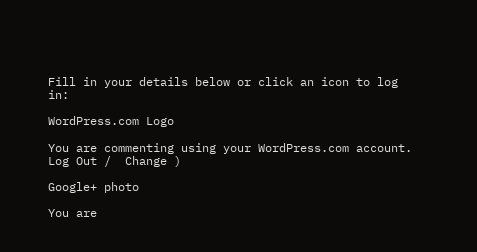Fill in your details below or click an icon to log in:

WordPress.com Logo

You are commenting using your WordPress.com account. Log Out /  Change )

Google+ photo

You are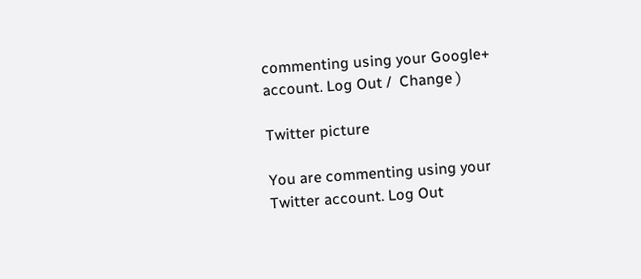commenting using your Google+ account. Log Out /  Change )

Twitter picture

You are commenting using your Twitter account. Log Out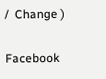/  Change )

Facebook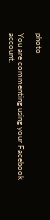photo

You are commenting using your Facebook account.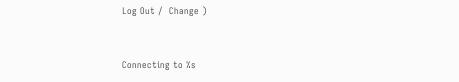Log Out /  Change )


Connecting to %s